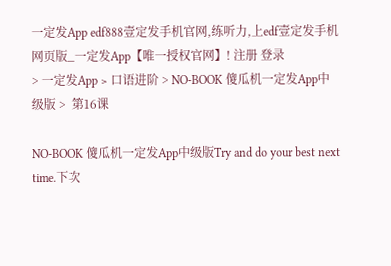一定发App edf888壹定发手机官网,练听力,上edf壹定发手机网页版_一定发App【唯一授权官网】! 注册 登录
> 一定发App > 口语进阶 > NO-BOOK 傻瓜机一定发App中级版 >  第16课

NO-BOOK 傻瓜机一定发App中级版Try and do your best next time.下次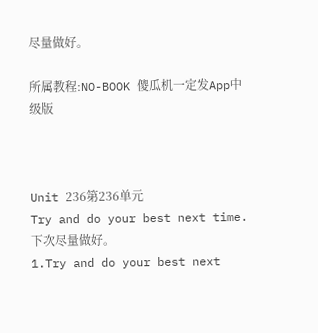尽量做好。

所属教程:NO-BOOK 傻瓜机一定发App中级版



Unit 236第236单元
Try and do your best next time.下次尽量做好。
1.Try and do your best next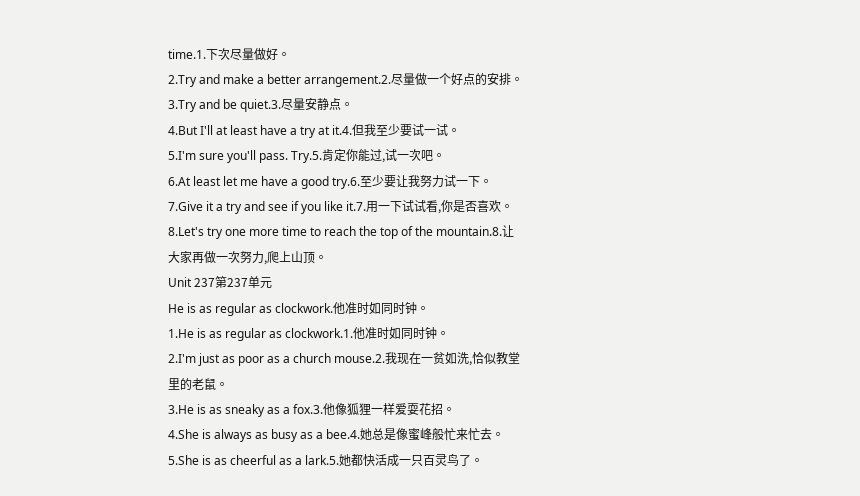time.1.下次尽量做好。
2.Try and make a better arrangement.2.尽量做一个好点的安排。
3.Try and be quiet.3.尽量安静点。
4.But I'll at least have a try at it.4.但我至少要试一试。
5.I'm sure you'll pass. Try.5.肯定你能过,试一次吧。
6.At least let me have a good try.6.至少要让我努力试一下。
7.Give it a try and see if you like it.7.用一下试试看,你是否喜欢。
8.Let's try one more time to reach the top of the mountain.8.让大家再做一次努力,爬上山顶。
Unit 237第237单元
He is as regular as clockwork.他准时如同时钟。
1.He is as regular as clockwork.1.他准时如同时钟。
2.I'm just as poor as a church mouse.2.我现在一贫如洗,恰似教堂里的老鼠。
3.He is as sneaky as a fox.3.他像狐狸一样爱耍花招。
4.She is always as busy as a bee.4.她总是像蜜峰般忙来忙去。
5.She is as cheerful as a lark.5.她都快活成一只百灵鸟了。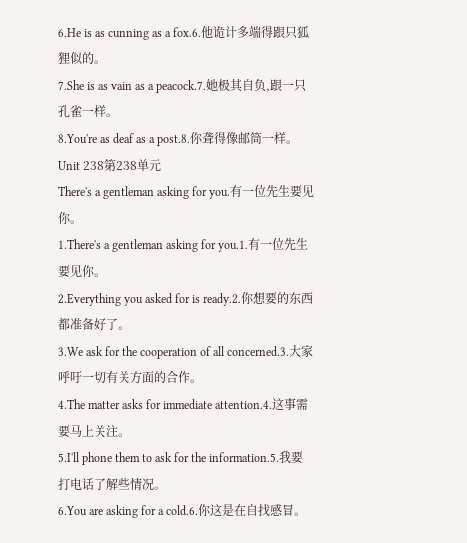6.He is as cunning as a fox.6.他诡计多端得跟只狐狸似的。
7.She is as vain as a peacock.7.她极其自负,跟一只孔雀一样。
8.You're as deaf as a post.8.你聋得像邮筒一样。
Unit 238第238单元
There's a gentleman asking for you.有一位先生要见你。
1.There's a gentleman asking for you.1.有一位先生要见你。
2.Everything you asked for is ready.2.你想要的东西都准备好了。
3.We ask for the cooperation of all concerned.3.大家呼吁一切有关方面的合作。
4.The matter asks for immediate attention.4.这事需要马上关注。
5.I'll phone them to ask for the information.5.我要打电话了解些情况。
6.You are asking for a cold.6.你这是在自找感冒。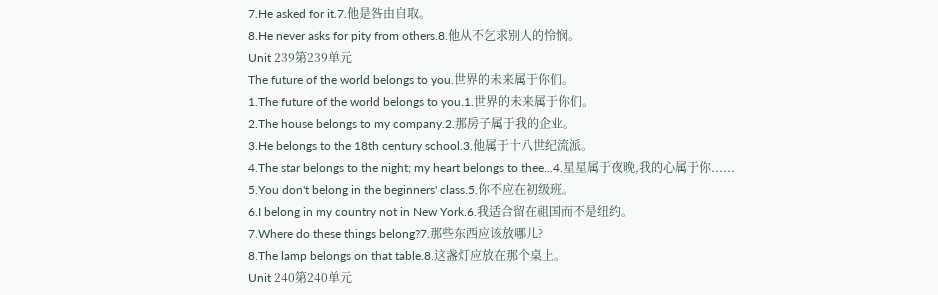7.He asked for it.7.他是咎由自取。
8.He never asks for pity from others.8.他从不乞求别人的怜悯。
Unit 239第239单元
The future of the world belongs to you.世界的未来属于你们。
1.The future of the world belongs to you.1.世界的未来属于你们。
2.The house belongs to my company.2.那房子属于我的企业。
3.He belongs to the 18th century school.3.他属于十八世纪流派。
4.The star belongs to the night; my heart belongs to thee...4.星星属于夜晚,我的心属于你......
5.You don't belong in the beginners' class.5.你不应在初级班。
6.I belong in my country not in New York.6.我适合留在祖国而不是纽约。
7.Where do these things belong?7.那些东西应该放哪儿?
8.The lamp belongs on that table.8.这盏灯应放在那个桌上。
Unit 240第240单元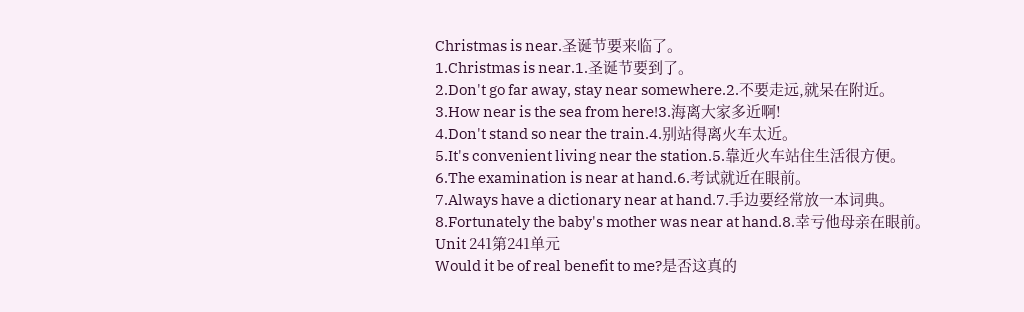Christmas is near.圣诞节要来临了。
1.Christmas is near.1.圣诞节要到了。
2.Don't go far away, stay near somewhere.2.不要走远,就呆在附近。
3.How near is the sea from here!3.海离大家多近啊!
4.Don't stand so near the train.4.别站得离火车太近。
5.It's convenient living near the station.5.靠近火车站住生活很方便。
6.The examination is near at hand.6.考试就近在眼前。
7.Always have a dictionary near at hand.7.手边要经常放一本词典。
8.Fortunately the baby's mother was near at hand.8.幸亏他母亲在眼前。
Unit 241第241单元
Would it be of real benefit to me?是否这真的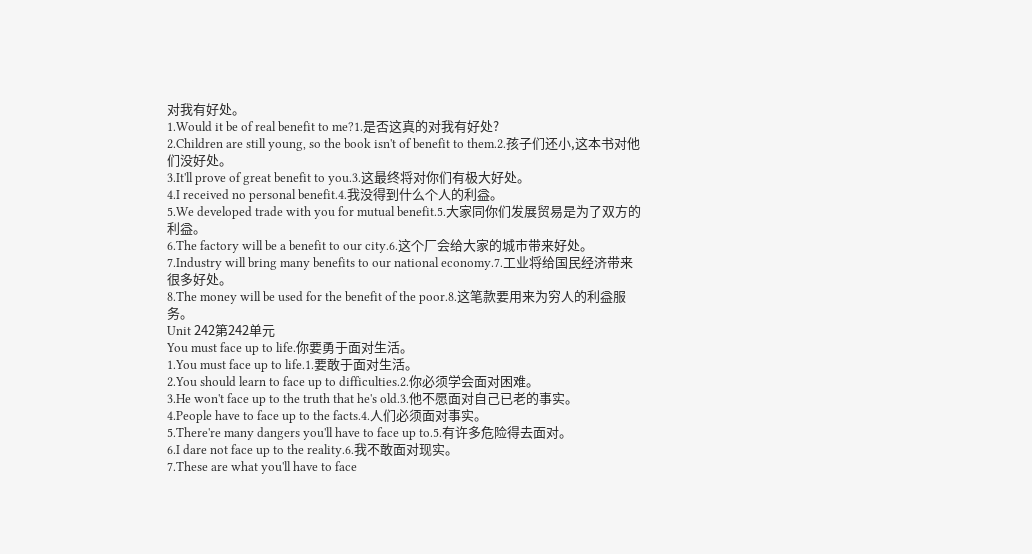对我有好处。
1.Would it be of real benefit to me?1.是否这真的对我有好处?
2.Children are still young, so the book isn't of benefit to them.2.孩子们还小,这本书对他们没好处。
3.It'll prove of great benefit to you.3.这最终将对你们有极大好处。
4.I received no personal benefit.4.我没得到什么个人的利益。
5.We developed trade with you for mutual benefit.5.大家同你们发展贸易是为了双方的利益。
6.The factory will be a benefit to our city.6.这个厂会给大家的城市带来好处。
7.Industry will bring many benefits to our national economy.7.工业将给国民经济带来很多好处。
8.The money will be used for the benefit of the poor.8.这笔款要用来为穷人的利益服务。
Unit 242第242单元
You must face up to life.你要勇于面对生活。
1.You must face up to life.1.要敢于面对生活。
2.You should learn to face up to difficulties.2.你必须学会面对困难。
3.He won't face up to the truth that he's old.3.他不愿面对自己已老的事实。
4.People have to face up to the facts.4.人们必须面对事实。
5.There're many dangers you'll have to face up to.5.有许多危险得去面对。
6.I dare not face up to the reality.6.我不敢面对现实。
7.These are what you'll have to face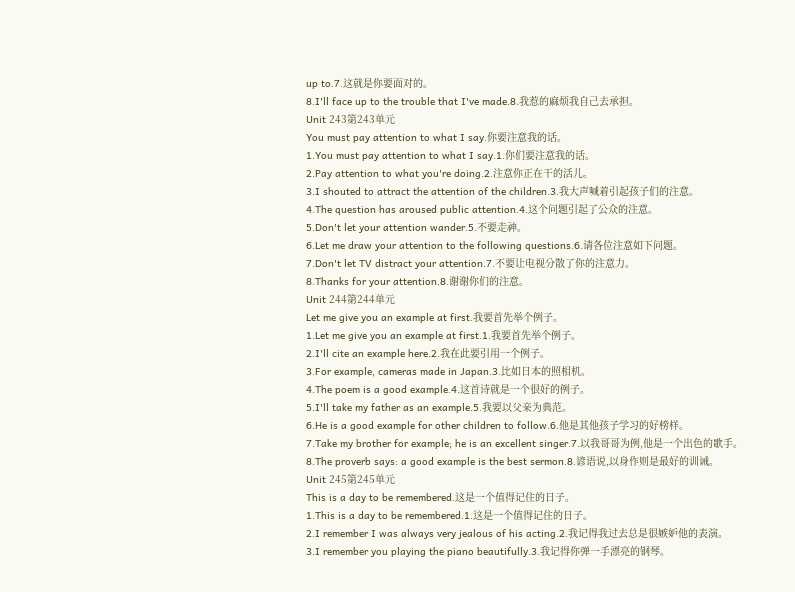up to.7.这就是你要面对的。
8.I'll face up to the trouble that I've made.8.我惹的麻烦我自己去承担。
Unit 243第243单元
You must pay attention to what I say.你要注意我的话。
1.You must pay attention to what I say.1.你们要注意我的话。
2.Pay attention to what you're doing.2.注意你正在干的活儿。
3.I shouted to attract the attention of the children.3.我大声喊着引起孩子们的注意。
4.The question has aroused public attention.4.这个问题引起了公众的注意。
5.Don't let your attention wander.5.不要走神。
6.Let me draw your attention to the following questions.6.请各位注意如下问题。
7.Don't let TV distract your attention.7.不要让电视分散了你的注意力。
8.Thanks for your attention.8.谢谢你们的注意。
Unit 244第244单元
Let me give you an example at first.我要首先举个例子。
1.Let me give you an example at first.1.我要首先举个例子。
2.I'll cite an example here.2.我在此要引用一个例子。
3.For example, cameras made in Japan.3.比如日本的照相机。
4.The poem is a good example.4.这首诗就是一个很好的例子。
5.I'll take my father as an example.5.我要以父亲为典范。
6.He is a good example for other children to follow.6.他是其他孩子学习的好榜样。
7.Take my brother for example; he is an excellent singer.7.以我哥哥为例,他是一个出色的歌手。
8.The proverb says: a good example is the best sermon.8.谚语说,以身作则是最好的训诫。
Unit 245第245单元
This is a day to be remembered.这是一个值得记住的日子。
1.This is a day to be remembered.1.这是一个值得记住的日子。
2.I remember I was always very jealous of his acting.2.我记得我过去总是很嫉妒他的表演。
3.I remember you playing the piano beautifully.3.我记得你弹一手漂亮的钢琴。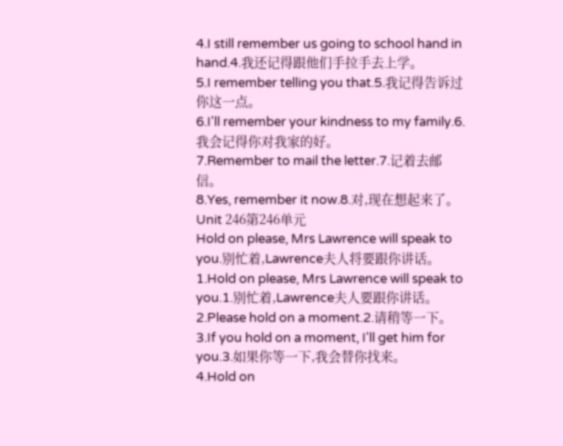4.I still remember us going to school hand in hand.4.我还记得跟他们手拉手去上学。
5.I remember telling you that.5.我记得告诉过你这一点。
6.I'll remember your kindness to my family.6.我会记得你对我家的好。
7.Remember to mail the letter.7.记着去邮信。
8.Yes, remember it now.8.对,现在想起来了。
Unit 246第246单元
Hold on please, Mrs Lawrence will speak to you.别忙着,Lawrence夫人将要跟你讲话。
1.Hold on please, Mrs Lawrence will speak to you.1.别忙着,Lawrence夫人要跟你讲话。
2.Please hold on a moment.2.请稍等一下。
3.If you hold on a moment, I'll get him for you.3.如果你等一下,我会替你找来。
4.Hold on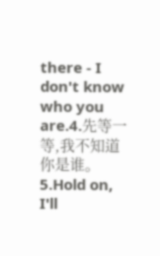there - I don't know who you are.4.先等一等,我不知道你是谁。
5.Hold on, I'll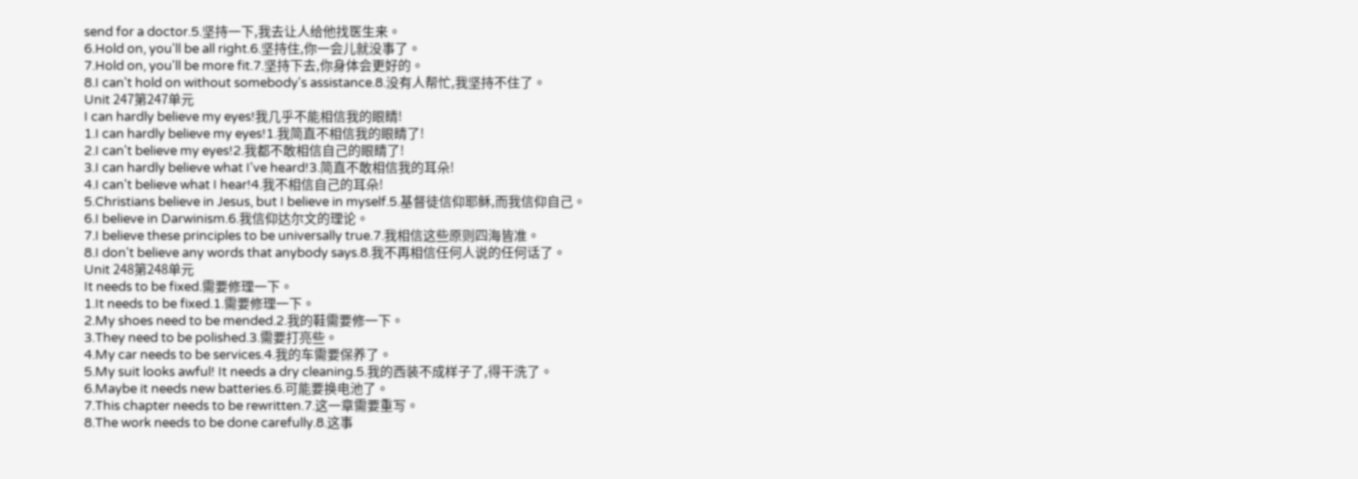send for a doctor.5.坚持一下,我去让人给他找医生来。
6.Hold on, you'll be all right.6.坚持住,你一会儿就没事了。
7.Hold on, you'll be more fit.7.坚持下去,你身体会更好的。
8.I can't hold on without somebody's assistance.8.没有人帮忙,我坚持不住了。
Unit 247第247单元
I can hardly believe my eyes!我几乎不能相信我的眼睛!
1.I can hardly believe my eyes!1.我简直不相信我的眼睛了!
2.I can't believe my eyes!2.我都不敢相信自己的眼睛了!
3.I can hardly believe what I've heard!3.简直不敢相信我的耳朵!
4.I can't believe what I hear!4.我不相信自己的耳朵!
5.Christians believe in Jesus, but I believe in myself.5.基督徒信仰耶稣,而我信仰自己。
6.I believe in Darwinism.6.我信仰达尔文的理论。
7.I believe these principles to be universally true.7.我相信这些原则四海皆准。
8.I don't believe any words that anybody says.8.我不再相信任何人说的任何话了。
Unit 248第248单元
It needs to be fixed.需要修理一下。
1.It needs to be fixed.1.需要修理一下。
2.My shoes need to be mended.2.我的鞋需要修一下。
3.They need to be polished.3.需要打亮些。
4.My car needs to be services.4.我的车需要保养了。
5.My suit looks awful! It needs a dry cleaning.5.我的西装不成样子了,得干洗了。
6.Maybe it needs new batteries.6.可能要换电池了。
7.This chapter needs to be rewritten.7.这一章需要重写。
8.The work needs to be done carefully.8.这事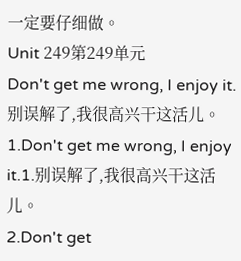一定要仔细做。
Unit 249第249单元
Don't get me wrong, I enjoy it.别误解了,我很高兴干这活儿。
1.Don't get me wrong, I enjoy it.1.别误解了,我很高兴干这活儿。
2.Don't get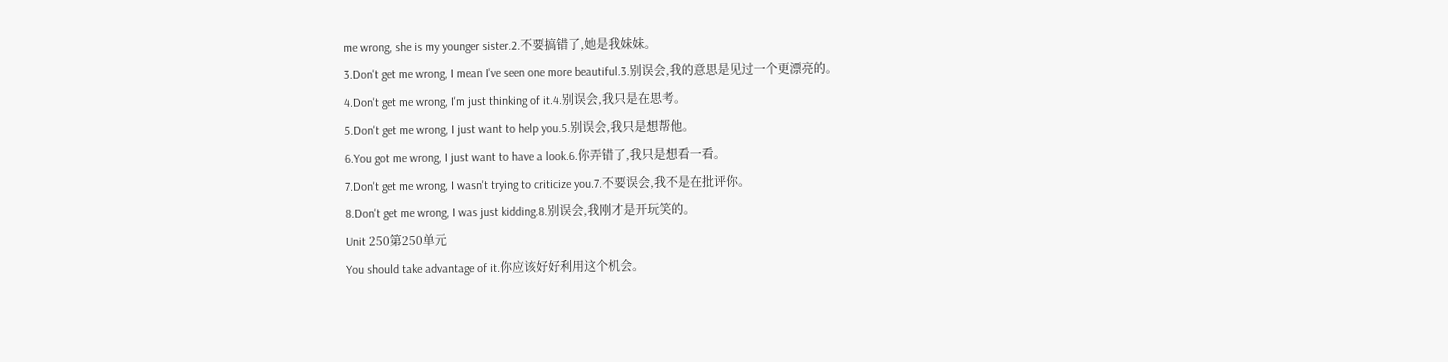me wrong, she is my younger sister.2.不要搞错了,她是我妹妹。
3.Don't get me wrong, I mean I've seen one more beautiful.3.别误会,我的意思是见过一个更漂亮的。
4.Don't get me wrong, I'm just thinking of it.4.别误会,我只是在思考。
5.Don't get me wrong, I just want to help you.5.别误会,我只是想帮他。
6.You got me wrong, I just want to have a look.6.你弄错了,我只是想看一看。
7.Don't get me wrong, I wasn't trying to criticize you.7.不要误会,我不是在批评你。
8.Don't get me wrong, I was just kidding.8.别误会,我刚才是开玩笑的。
Unit 250第250单元
You should take advantage of it.你应该好好利用这个机会。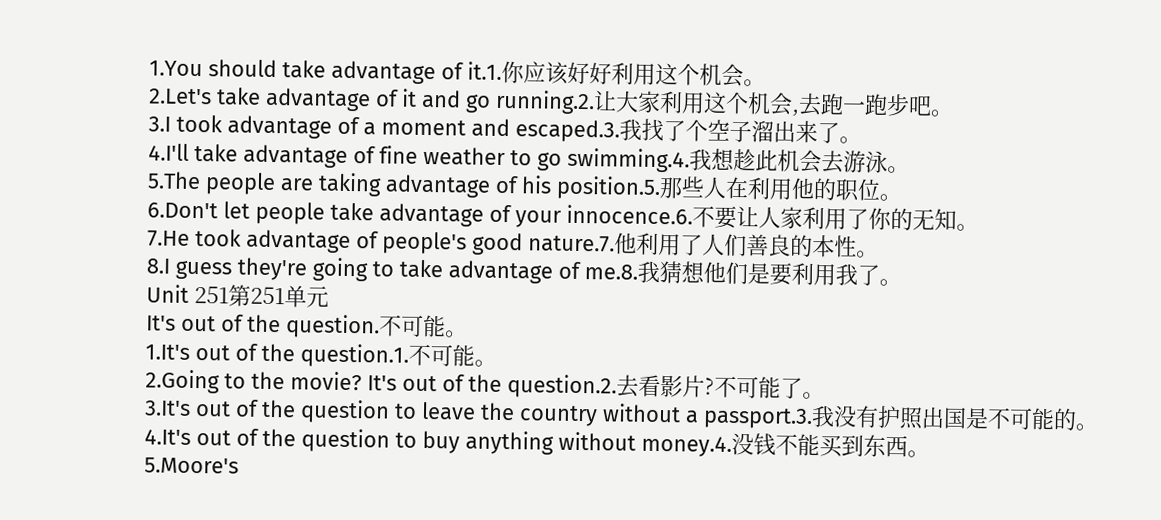1.You should take advantage of it.1.你应该好好利用这个机会。
2.Let's take advantage of it and go running.2.让大家利用这个机会,去跑一跑步吧。
3.I took advantage of a moment and escaped.3.我找了个空子溜出来了。
4.I'll take advantage of fine weather to go swimming.4.我想趁此机会去游泳。
5.The people are taking advantage of his position.5.那些人在利用他的职位。
6.Don't let people take advantage of your innocence.6.不要让人家利用了你的无知。
7.He took advantage of people's good nature.7.他利用了人们善良的本性。
8.I guess they're going to take advantage of me.8.我猜想他们是要利用我了。
Unit 251第251单元
It's out of the question.不可能。
1.It's out of the question.1.不可能。
2.Going to the movie? It's out of the question.2.去看影片?不可能了。
3.It's out of the question to leave the country without a passport.3.我没有护照出国是不可能的。
4.It's out of the question to buy anything without money.4.没钱不能买到东西。
5.Moore's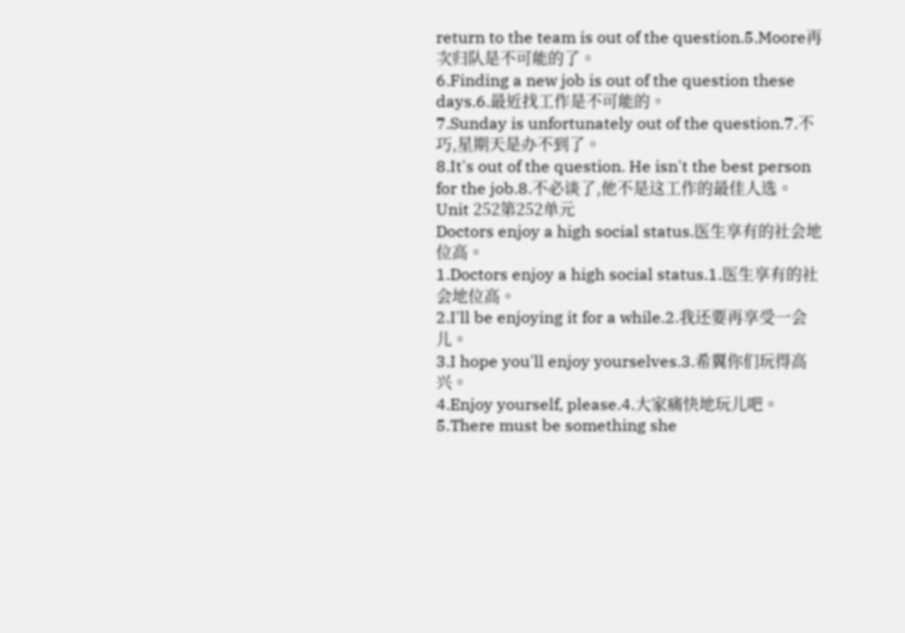return to the team is out of the question.5.Moore再次归队是不可能的了。
6.Finding a new job is out of the question these days.6.最近找工作是不可能的。
7.Sunday is unfortunately out of the question.7.不巧,星期天是办不到了。
8.It's out of the question. He isn't the best person for the job.8.不必谈了,他不是这工作的最佳人选。
Unit 252第252单元
Doctors enjoy a high social status.医生享有的社会地位高。
1.Doctors enjoy a high social status.1.医生享有的社会地位高。
2.I'll be enjoying it for a while.2.我还要再享受一会儿。
3.I hope you'll enjoy yourselves.3.希翼你们玩得高兴。
4.Enjoy yourself, please.4.大家痛快地玩儿吧。
5.There must be something she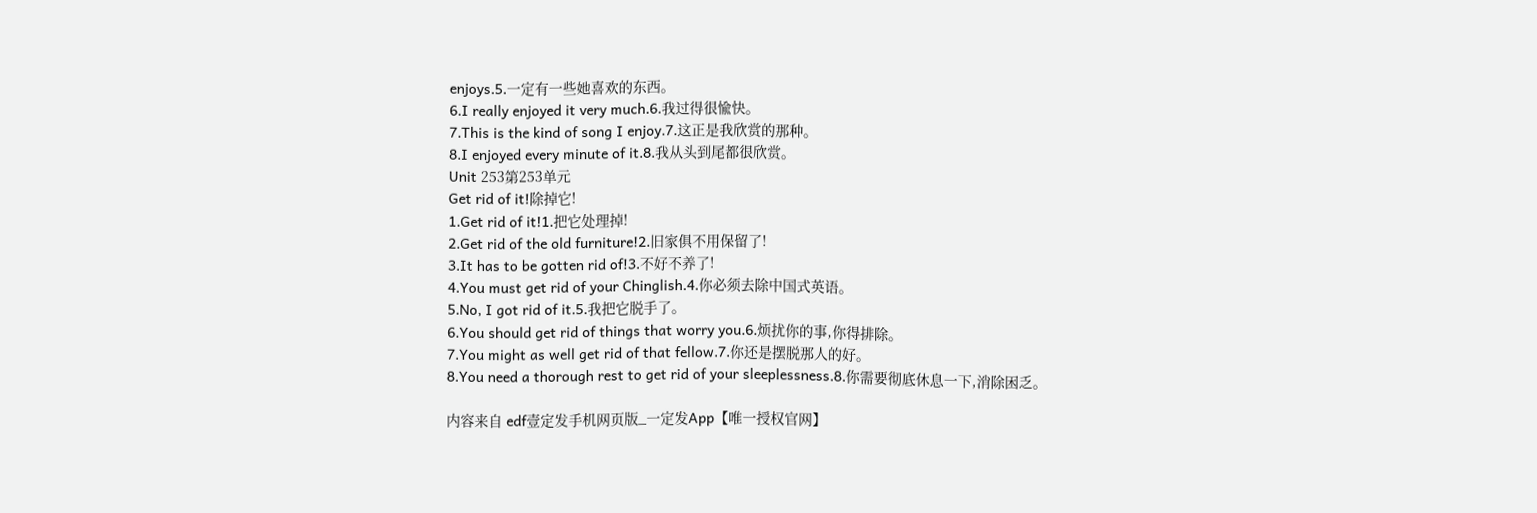enjoys.5.一定有一些她喜欢的东西。
6.I really enjoyed it very much.6.我过得很愉快。
7.This is the kind of song I enjoy.7.这正是我欣赏的那种。
8.I enjoyed every minute of it.8.我从头到尾都很欣赏。
Unit 253第253单元
Get rid of it!除掉它!
1.Get rid of it!1.把它处理掉!
2.Get rid of the old furniture!2.旧家俱不用保留了!
3.It has to be gotten rid of!3.不好不养了!
4.You must get rid of your Chinglish.4.你必须去除中国式英语。
5.No, I got rid of it.5.我把它脱手了。
6.You should get rid of things that worry you.6.烦扰你的事,你得排除。
7.You might as well get rid of that fellow.7.你还是摆脱那人的好。
8.You need a thorough rest to get rid of your sleeplessness.8.你需要彻底休息一下,消除困乏。

内容来自 edf壹定发手机网页版_一定发App【唯一授权官网】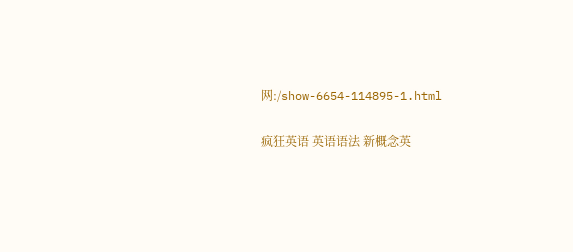网:/show-6654-114895-1.html

疯狂英语 英语语法 新概念英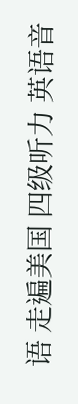语 走遍美国 四级听力 英语音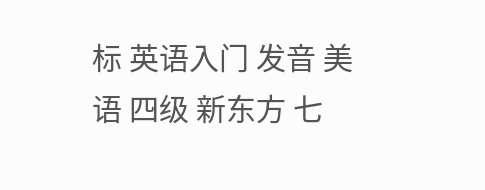标 英语入门 发音 美语 四级 新东方 七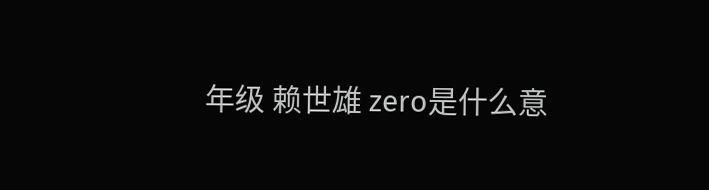年级 赖世雄 zero是什么意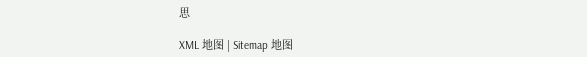思

XML 地图 | Sitemap 地图